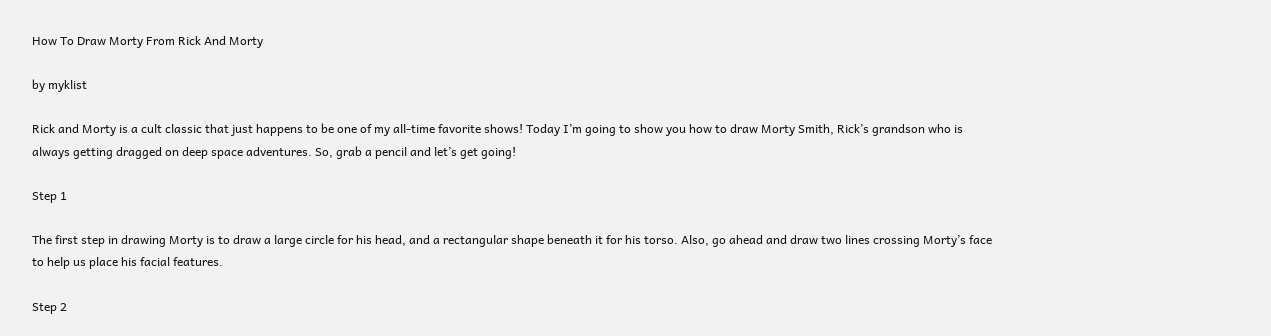How To Draw Morty From Rick And Morty

by myklist

Rick and Morty is a cult classic that just happens to be one of my all-time favorite shows! Today I’m going to show you how to draw Morty Smith, Rick’s grandson who is always getting dragged on deep space adventures. So, grab a pencil and let’s get going!

Step 1

The first step in drawing Morty is to draw a large circle for his head, and a rectangular shape beneath it for his torso. Also, go ahead and draw two lines crossing Morty’s face to help us place his facial features.

Step 2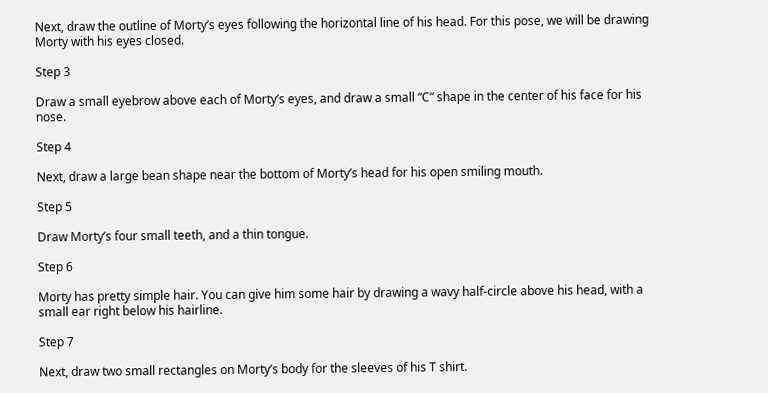Next, draw the outline of Morty’s eyes following the horizontal line of his head. For this pose, we will be drawing Morty with his eyes closed.

Step 3

Draw a small eyebrow above each of Morty’s eyes, and draw a small “C” shape in the center of his face for his nose.

Step 4

Next, draw a large bean shape near the bottom of Morty’s head for his open smiling mouth.

Step 5

Draw Morty’s four small teeth, and a thin tongue.

Step 6

Morty has pretty simple hair. You can give him some hair by drawing a wavy half-circle above his head, with a small ear right below his hairline.

Step 7

Next, draw two small rectangles on Morty’s body for the sleeves of his T shirt.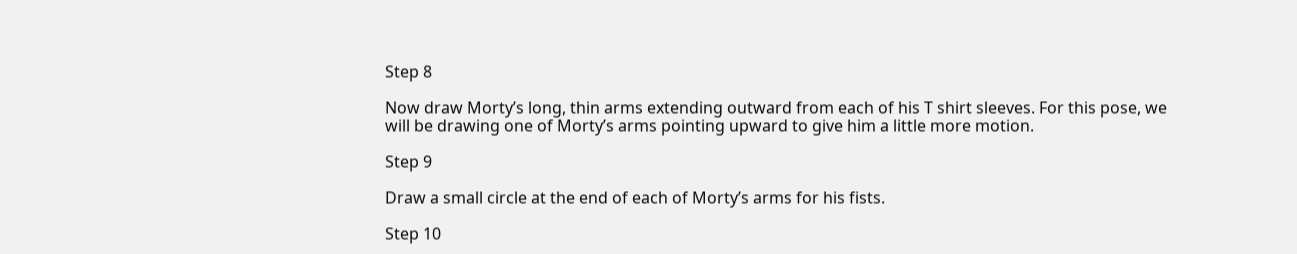Step 8

Now draw Morty’s long, thin arms extending outward from each of his T shirt sleeves. For this pose, we will be drawing one of Morty’s arms pointing upward to give him a little more motion.

Step 9

Draw a small circle at the end of each of Morty’s arms for his fists.

Step 10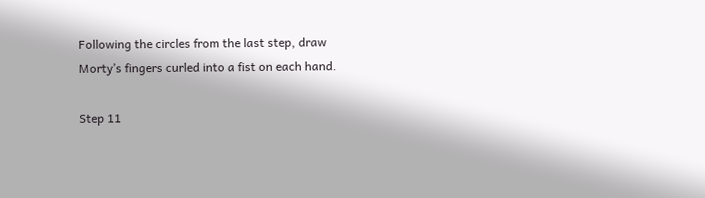Following the circles from the last step, draw Morty’s fingers curled into a fist on each hand.

Step 11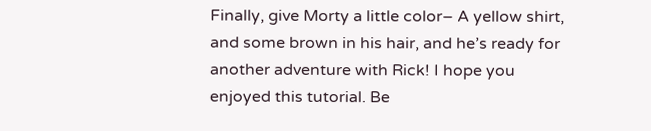Finally, give Morty a little color– A yellow shirt, and some brown in his hair, and he’s ready for another adventure with Rick! I hope you enjoyed this tutorial. Be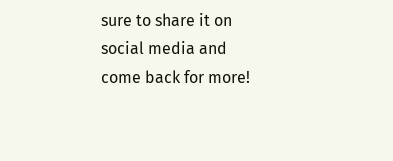sure to share it on social media and come back for more!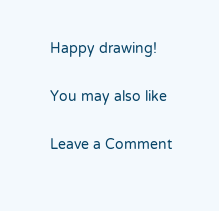Happy drawing!

You may also like

Leave a Comment